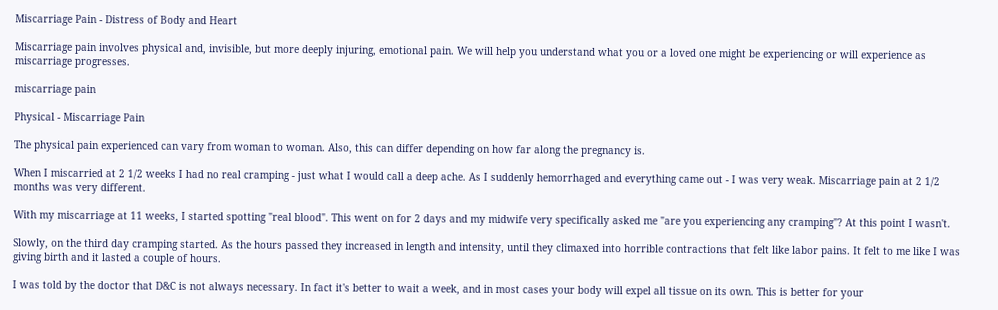Miscarriage Pain - Distress of Body and Heart

Miscarriage pain involves physical and, invisible, but more deeply injuring, emotional pain. We will help you understand what you or a loved one might be experiencing or will experience as miscarriage progresses.

miscarriage pain

Physical - Miscarriage Pain

The physical pain experienced can vary from woman to woman. Also, this can differ depending on how far along the pregnancy is.

When I miscarried at 2 1/2 weeks I had no real cramping - just what I would call a deep ache. As I suddenly hemorrhaged and everything came out - I was very weak. Miscarriage pain at 2 1/2 months was very different.

With my miscarriage at 11 weeks, I started spotting "real blood". This went on for 2 days and my midwife very specifically asked me "are you experiencing any cramping"? At this point I wasn't.

Slowly, on the third day cramping started. As the hours passed they increased in length and intensity, until they climaxed into horrible contractions that felt like labor pains. It felt to me like I was giving birth and it lasted a couple of hours.

I was told by the doctor that D&C is not always necessary. In fact it's better to wait a week, and in most cases your body will expel all tissue on its own. This is better for your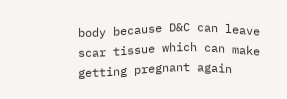body because D&C can leave scar tissue which can make getting pregnant again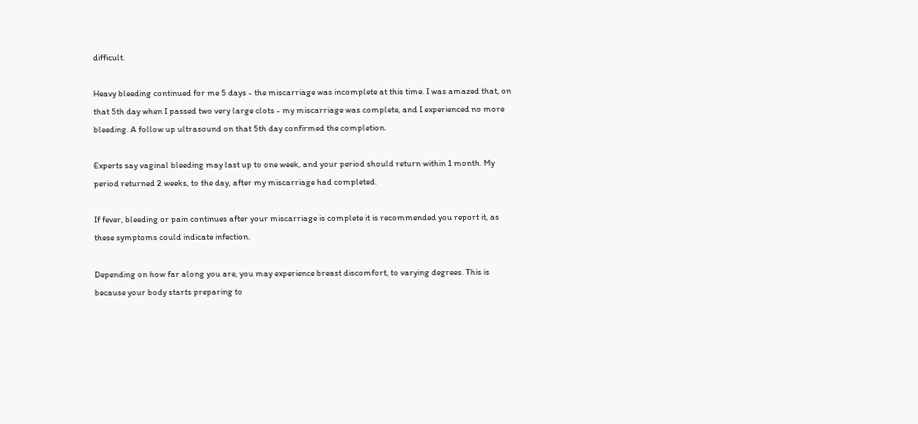difficult.

Heavy bleeding continued for me 5 days - the miscarriage was incomplete at this time. I was amazed that, on that 5th day when I passed two very large clots - my miscarriage was complete, and I experienced no more bleeding. A follow up ultrasound on that 5th day confirmed the completion.

Experts say vaginal bleeding may last up to one week, and your period should return within 1 month. My period returned 2 weeks, to the day, after my miscarriage had completed.

If fever, bleeding or pain continues after your miscarriage is complete it is recommended you report it, as these symptoms could indicate infection.

Depending on how far along you are, you may experience breast discomfort, to varying degrees. This is because your body starts preparing to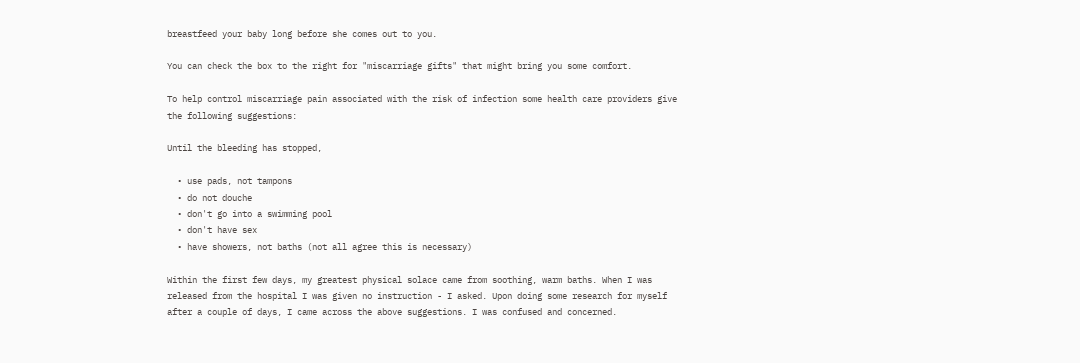breastfeed your baby long before she comes out to you.

You can check the box to the right for "miscarriage gifts" that might bring you some comfort.

To help control miscarriage pain associated with the risk of infection some health care providers give the following suggestions:

Until the bleeding has stopped,

  • use pads, not tampons
  • do not douche
  • don't go into a swimming pool
  • don't have sex
  • have showers, not baths (not all agree this is necessary)

Within the first few days, my greatest physical solace came from soothing, warm baths. When I was released from the hospital I was given no instruction - I asked. Upon doing some research for myself after a couple of days, I came across the above suggestions. I was confused and concerned.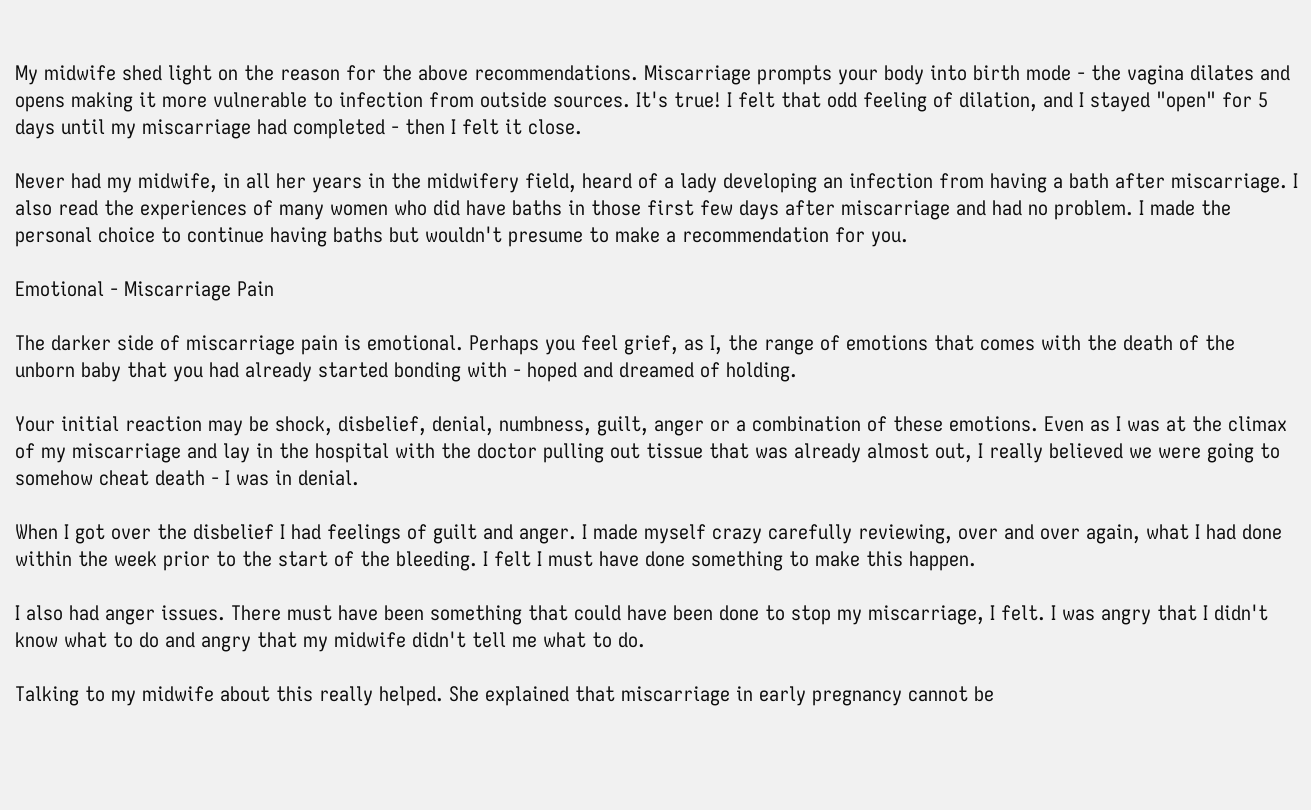My midwife shed light on the reason for the above recommendations. Miscarriage prompts your body into birth mode - the vagina dilates and opens making it more vulnerable to infection from outside sources. It's true! I felt that odd feeling of dilation, and I stayed "open" for 5 days until my miscarriage had completed - then I felt it close.

Never had my midwife, in all her years in the midwifery field, heard of a lady developing an infection from having a bath after miscarriage. I also read the experiences of many women who did have baths in those first few days after miscarriage and had no problem. I made the personal choice to continue having baths but wouldn't presume to make a recommendation for you.

Emotional - Miscarriage Pain

The darker side of miscarriage pain is emotional. Perhaps you feel grief, as I, the range of emotions that comes with the death of the unborn baby that you had already started bonding with - hoped and dreamed of holding.

Your initial reaction may be shock, disbelief, denial, numbness, guilt, anger or a combination of these emotions. Even as I was at the climax of my miscarriage and lay in the hospital with the doctor pulling out tissue that was already almost out, I really believed we were going to somehow cheat death - I was in denial.

When I got over the disbelief I had feelings of guilt and anger. I made myself crazy carefully reviewing, over and over again, what I had done within the week prior to the start of the bleeding. I felt I must have done something to make this happen.

I also had anger issues. There must have been something that could have been done to stop my miscarriage, I felt. I was angry that I didn't know what to do and angry that my midwife didn't tell me what to do.

Talking to my midwife about this really helped. She explained that miscarriage in early pregnancy cannot be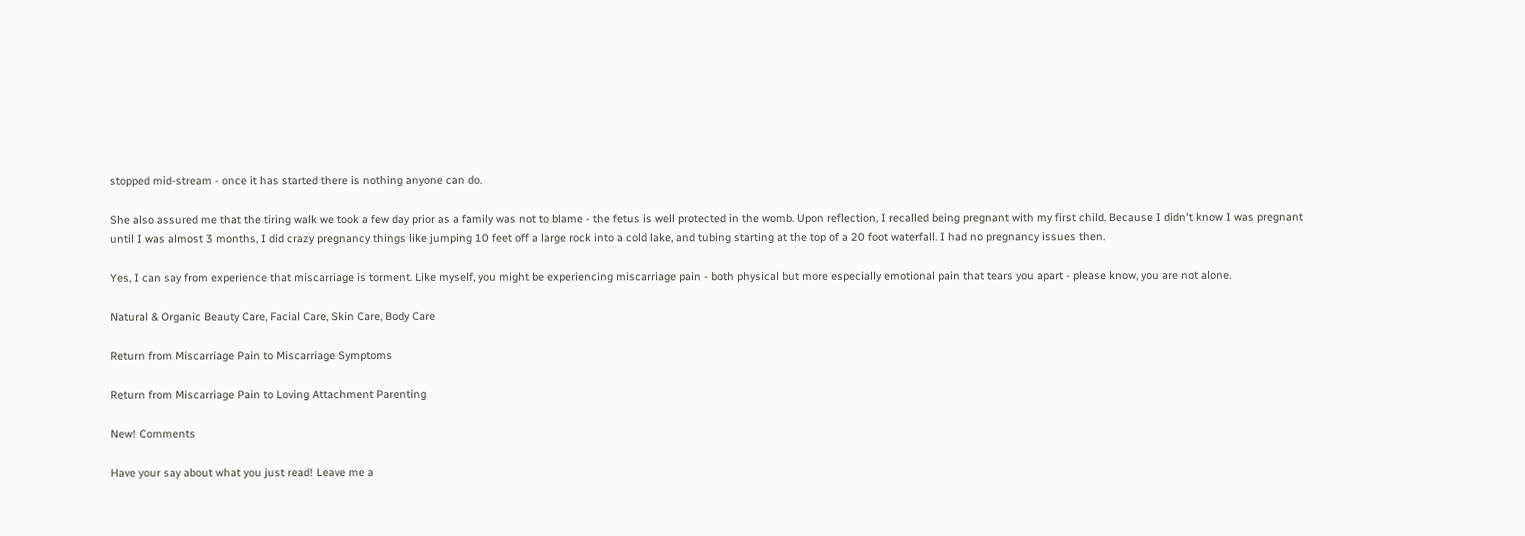stopped mid-stream - once it has started there is nothing anyone can do.

She also assured me that the tiring walk we took a few day prior as a family was not to blame - the fetus is well protected in the womb. Upon reflection, I recalled being pregnant with my first child. Because I didn't know I was pregnant until I was almost 3 months, I did crazy pregnancy things like jumping 10 feet off a large rock into a cold lake, and tubing starting at the top of a 20 foot waterfall. I had no pregnancy issues then.

Yes, I can say from experience that miscarriage is torment. Like myself, you might be experiencing miscarriage pain - both physical but more especially emotional pain that tears you apart - please know, you are not alone.

Natural & Organic Beauty Care, Facial Care, Skin Care, Body Care

Return from Miscarriage Pain to Miscarriage Symptoms

Return from Miscarriage Pain to Loving Attachment Parenting

New! Comments

Have your say about what you just read! Leave me a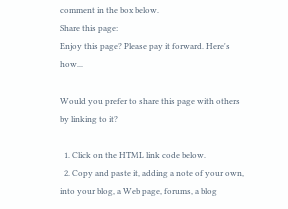comment in the box below.
Share this page:
Enjoy this page? Please pay it forward. Here's how...

Would you prefer to share this page with others by linking to it?

  1. Click on the HTML link code below.
  2. Copy and paste it, adding a note of your own, into your blog, a Web page, forums, a blog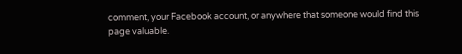comment, your Facebook account, or anywhere that someone would find this page valuable.